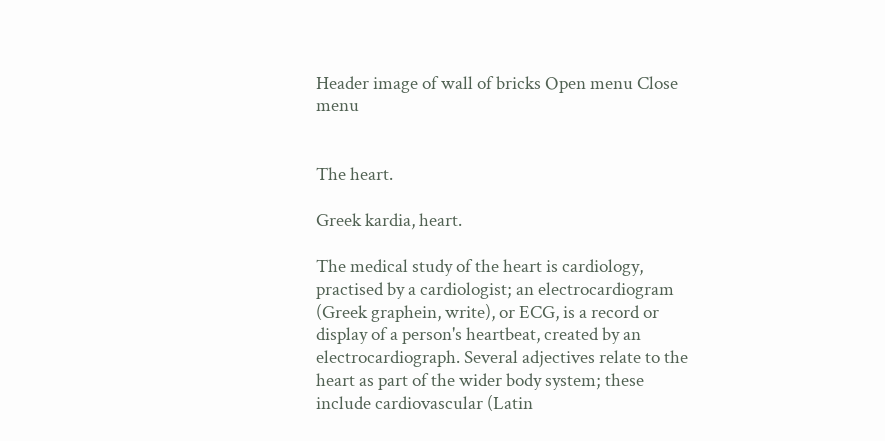Header image of wall of bricks Open menu Close menu


The heart.

Greek kardia, heart.

The medical study of the heart is cardiology, practised by a cardiologist; an electrocardiogram (Greek graphein, write), or ECG, is a record or display of a person's heartbeat, created by an electrocardiograph. Several adjectives relate to the heart as part of the wider body system; these include cardiovascular (Latin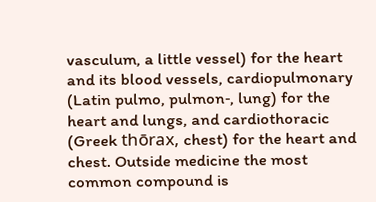vasculum, a little vessel) for the heart and its blood vessels, cardiopulmonary (Latin pulmo, pulmon‑, lung) for the heart and lungs, and cardiothoracic (Greek thōrax, chest) for the heart and chest. Outside medicine the most common compound is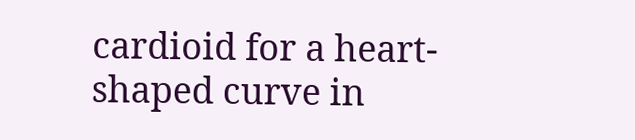cardioid for a heart-shaped curve in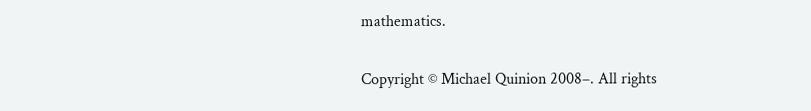mathematics.

Copyright © Michael Quinion 2008–. All rights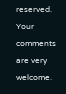reserved. Your comments are very welcome.